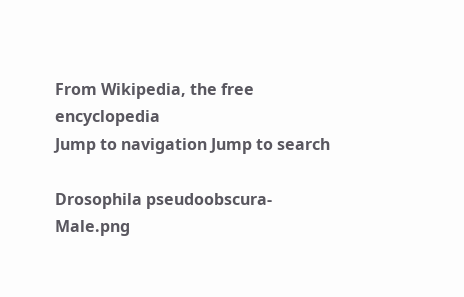From Wikipedia, the free encyclopedia
Jump to navigation Jump to search

Drosophila pseudoobscura-Male.png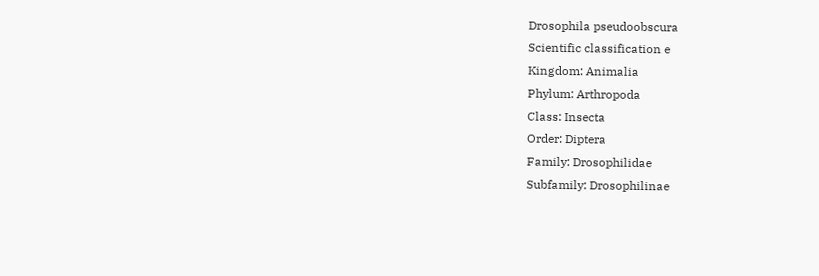Drosophila pseudoobscura
Scientific classification e
Kingdom: Animalia
Phylum: Arthropoda
Class: Insecta
Order: Diptera
Family: Drosophilidae
Subfamily: Drosophilinae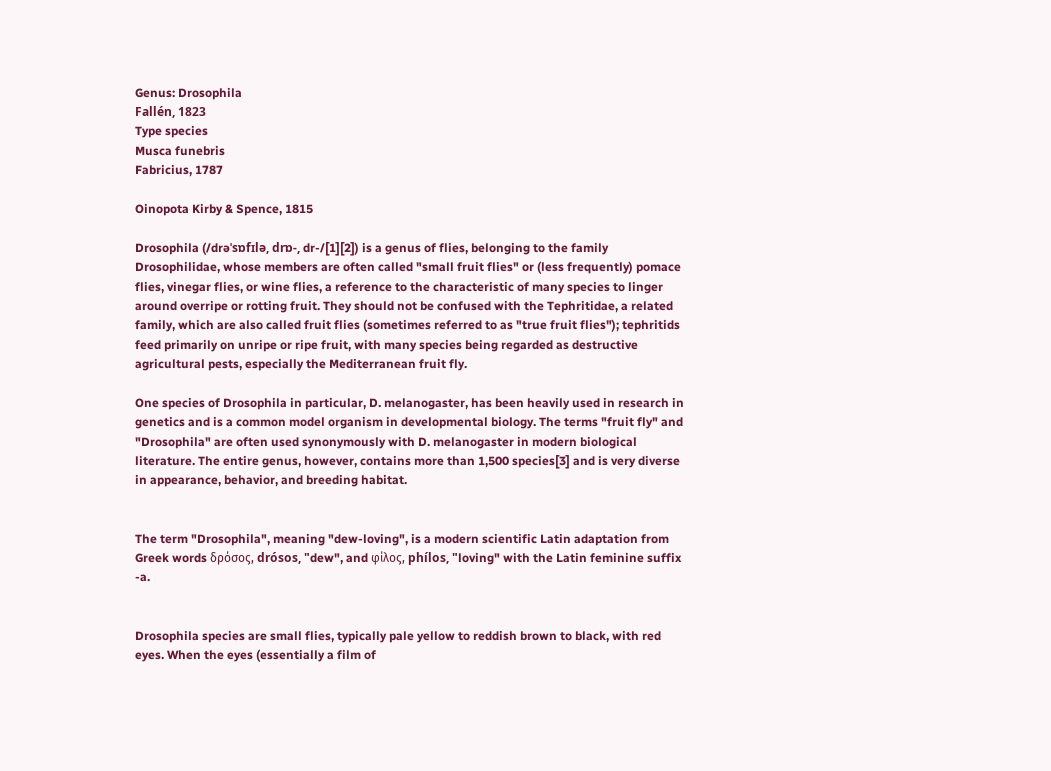Genus: Drosophila
Fallén, 1823
Type species
Musca funebris
Fabricius, 1787

Oinopota Kirby & Spence, 1815

Drosophila (/drəˈsɒfɪlə, drɒ-, dr-/[1][2]) is a genus of flies, belonging to the family Drosophilidae, whose members are often called "small fruit flies" or (less frequently) pomace flies, vinegar flies, or wine flies, a reference to the characteristic of many species to linger around overripe or rotting fruit. They should not be confused with the Tephritidae, a related family, which are also called fruit flies (sometimes referred to as "true fruit flies"); tephritids feed primarily on unripe or ripe fruit, with many species being regarded as destructive agricultural pests, especially the Mediterranean fruit fly.

One species of Drosophila in particular, D. melanogaster, has been heavily used in research in genetics and is a common model organism in developmental biology. The terms "fruit fly" and "Drosophila" are often used synonymously with D. melanogaster in modern biological literature. The entire genus, however, contains more than 1,500 species[3] and is very diverse in appearance, behavior, and breeding habitat.


The term "Drosophila", meaning "dew-loving", is a modern scientific Latin adaptation from Greek words δρόσος, drósos, "dew", and φίλος, phílos, "loving" with the Latin feminine suffix -a.


Drosophila species are small flies, typically pale yellow to reddish brown to black, with red eyes. When the eyes (essentially a film of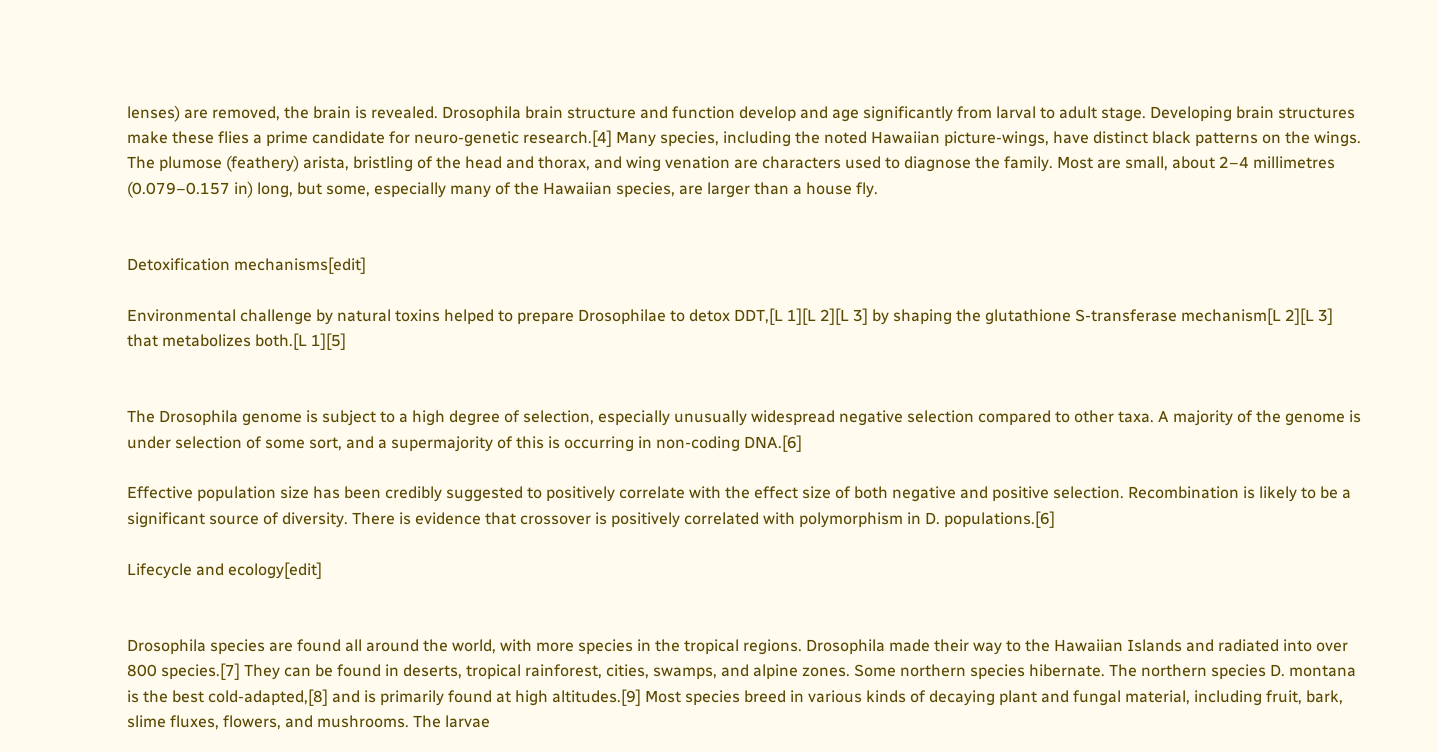lenses) are removed, the brain is revealed. Drosophila brain structure and function develop and age significantly from larval to adult stage. Developing brain structures make these flies a prime candidate for neuro-genetic research.[4] Many species, including the noted Hawaiian picture-wings, have distinct black patterns on the wings. The plumose (feathery) arista, bristling of the head and thorax, and wing venation are characters used to diagnose the family. Most are small, about 2–4 millimetres (0.079–0.157 in) long, but some, especially many of the Hawaiian species, are larger than a house fly.


Detoxification mechanisms[edit]

Environmental challenge by natural toxins helped to prepare Drosophilae to detox DDT,[L 1][L 2][L 3] by shaping the glutathione S-transferase mechanism[L 2][L 3] that metabolizes both.[L 1][5]


The Drosophila genome is subject to a high degree of selection, especially unusually widespread negative selection compared to other taxa. A majority of the genome is under selection of some sort, and a supermajority of this is occurring in non-coding DNA.[6]

Effective population size has been credibly suggested to positively correlate with the effect size of both negative and positive selection. Recombination is likely to be a significant source of diversity. There is evidence that crossover is positively correlated with polymorphism in D. populations.[6]

Lifecycle and ecology[edit]


Drosophila species are found all around the world, with more species in the tropical regions. Drosophila made their way to the Hawaiian Islands and radiated into over 800 species.[7] They can be found in deserts, tropical rainforest, cities, swamps, and alpine zones. Some northern species hibernate. The northern species D. montana is the best cold-adapted,[8] and is primarily found at high altitudes.[9] Most species breed in various kinds of decaying plant and fungal material, including fruit, bark, slime fluxes, flowers, and mushrooms. The larvae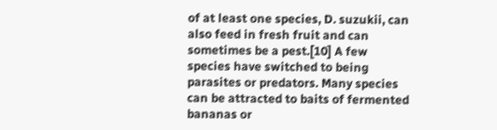of at least one species, D. suzukii, can also feed in fresh fruit and can sometimes be a pest.[10] A few species have switched to being parasites or predators. Many species can be attracted to baits of fermented bananas or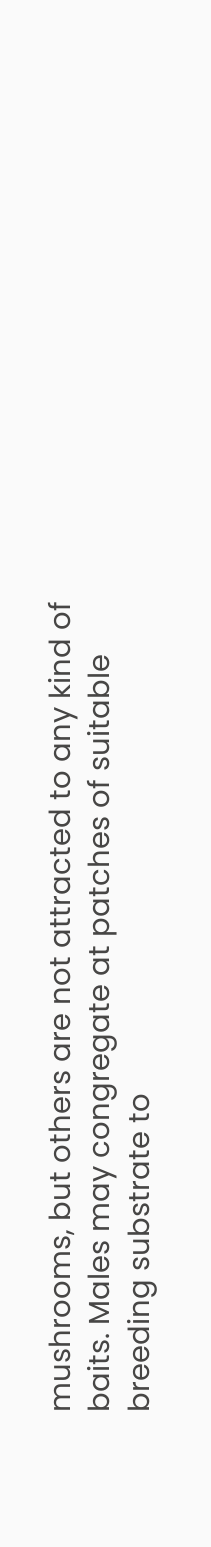mushrooms, but others are not attracted to any kind of baits. Males may congregate at patches of suitable breeding substrate to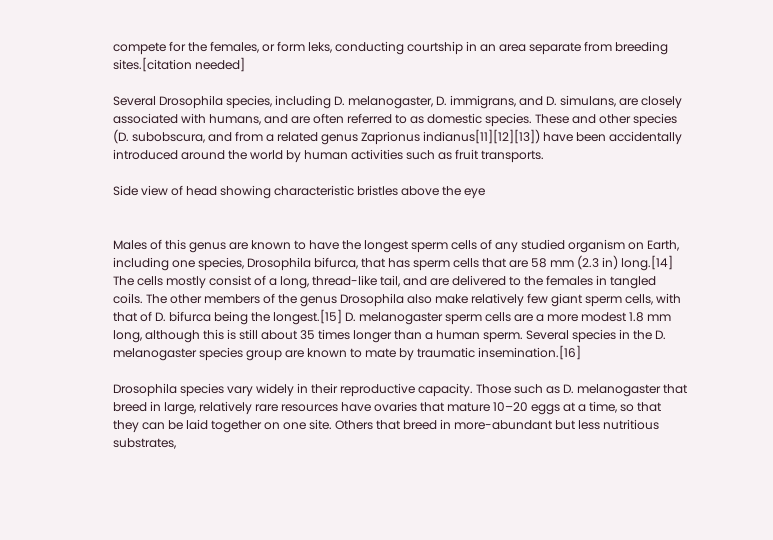compete for the females, or form leks, conducting courtship in an area separate from breeding sites.[citation needed]

Several Drosophila species, including D. melanogaster, D. immigrans, and D. simulans, are closely associated with humans, and are often referred to as domestic species. These and other species (D. subobscura, and from a related genus Zaprionus indianus[11][12][13]) have been accidentally introduced around the world by human activities such as fruit transports.

Side view of head showing characteristic bristles above the eye


Males of this genus are known to have the longest sperm cells of any studied organism on Earth, including one species, Drosophila bifurca, that has sperm cells that are 58 mm (2.3 in) long.[14] The cells mostly consist of a long, thread-like tail, and are delivered to the females in tangled coils. The other members of the genus Drosophila also make relatively few giant sperm cells, with that of D. bifurca being the longest.[15] D. melanogaster sperm cells are a more modest 1.8 mm long, although this is still about 35 times longer than a human sperm. Several species in the D. melanogaster species group are known to mate by traumatic insemination.[16]

Drosophila species vary widely in their reproductive capacity. Those such as D. melanogaster that breed in large, relatively rare resources have ovaries that mature 10–20 eggs at a time, so that they can be laid together on one site. Others that breed in more-abundant but less nutritious substrates,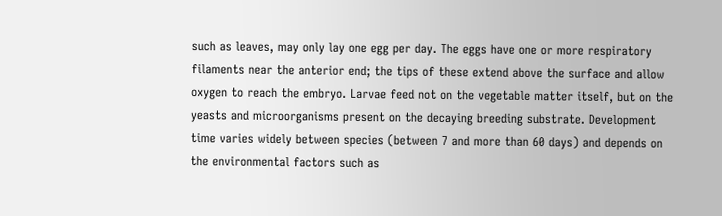such as leaves, may only lay one egg per day. The eggs have one or more respiratory filaments near the anterior end; the tips of these extend above the surface and allow oxygen to reach the embryo. Larvae feed not on the vegetable matter itself, but on the yeasts and microorganisms present on the decaying breeding substrate. Development time varies widely between species (between 7 and more than 60 days) and depends on the environmental factors such as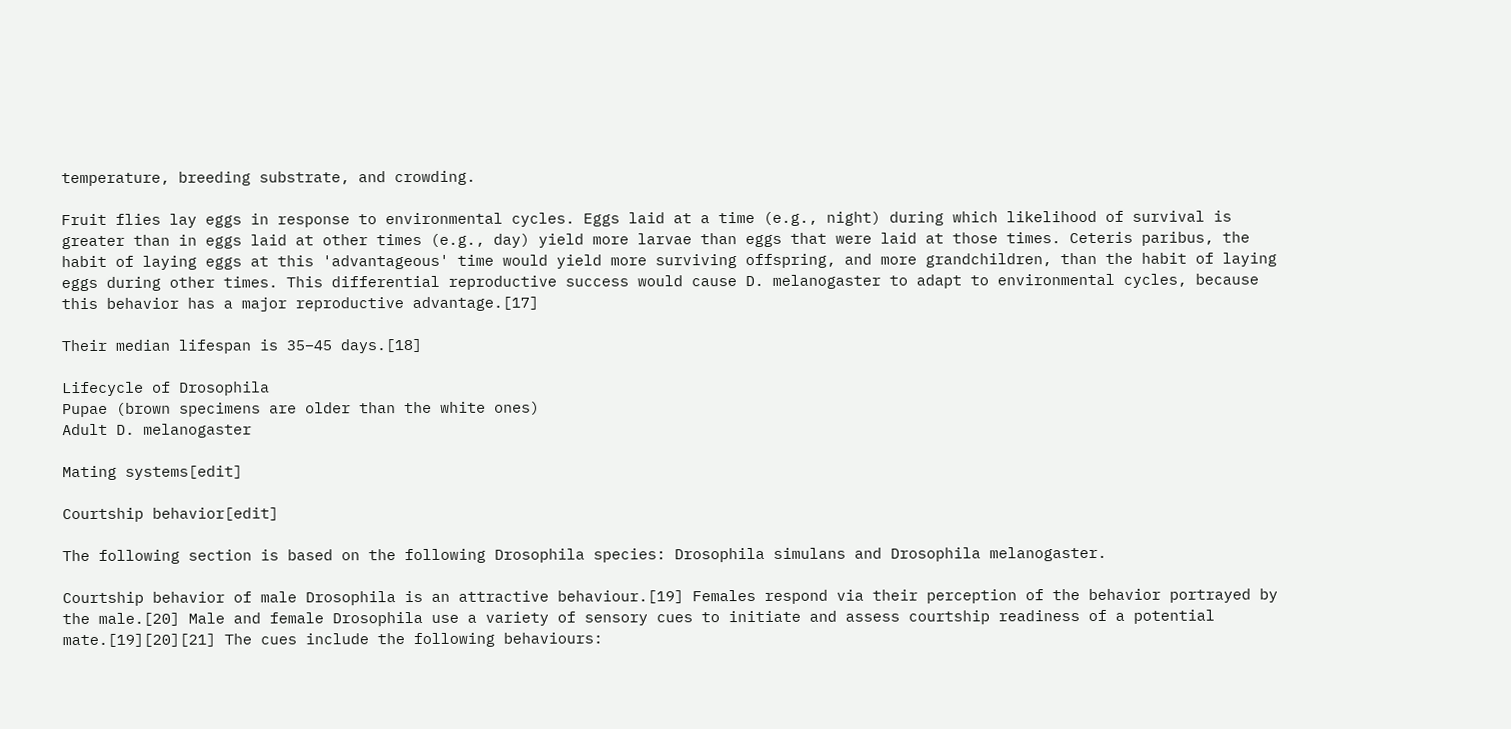temperature, breeding substrate, and crowding.

Fruit flies lay eggs in response to environmental cycles. Eggs laid at a time (e.g., night) during which likelihood of survival is greater than in eggs laid at other times (e.g., day) yield more larvae than eggs that were laid at those times. Ceteris paribus, the habit of laying eggs at this 'advantageous' time would yield more surviving offspring, and more grandchildren, than the habit of laying eggs during other times. This differential reproductive success would cause D. melanogaster to adapt to environmental cycles, because this behavior has a major reproductive advantage.[17]

Their median lifespan is 35–45 days.[18]

Lifecycle of Drosophila
Pupae (brown specimens are older than the white ones)
Adult D. melanogaster

Mating systems[edit]

Courtship behavior[edit]

The following section is based on the following Drosophila species: Drosophila simulans and Drosophila melanogaster.

Courtship behavior of male Drosophila is an attractive behaviour.[19] Females respond via their perception of the behavior portrayed by the male.[20] Male and female Drosophila use a variety of sensory cues to initiate and assess courtship readiness of a potential mate.[19][20][21] The cues include the following behaviours: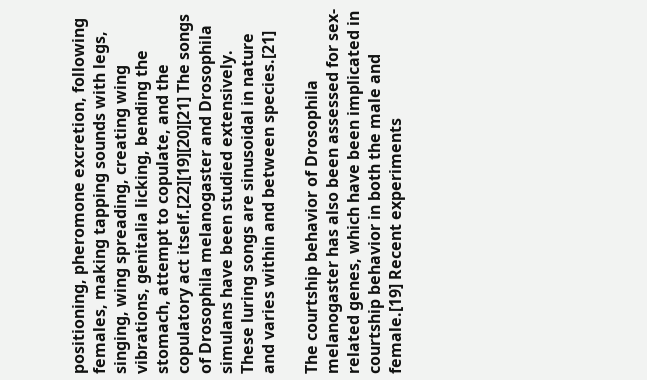positioning, pheromone excretion, following females, making tapping sounds with legs, singing, wing spreading, creating wing vibrations, genitalia licking, bending the stomach, attempt to copulate, and the copulatory act itself.[22][19][20][21] The songs of Drosophila melanogaster and Drosophila simulans have been studied extensively. These luring songs are sinusoidal in nature and varies within and between species.[21]

The courtship behavior of Drosophila melanogaster has also been assessed for sex-related genes, which have been implicated in courtship behavior in both the male and female.[19] Recent experiments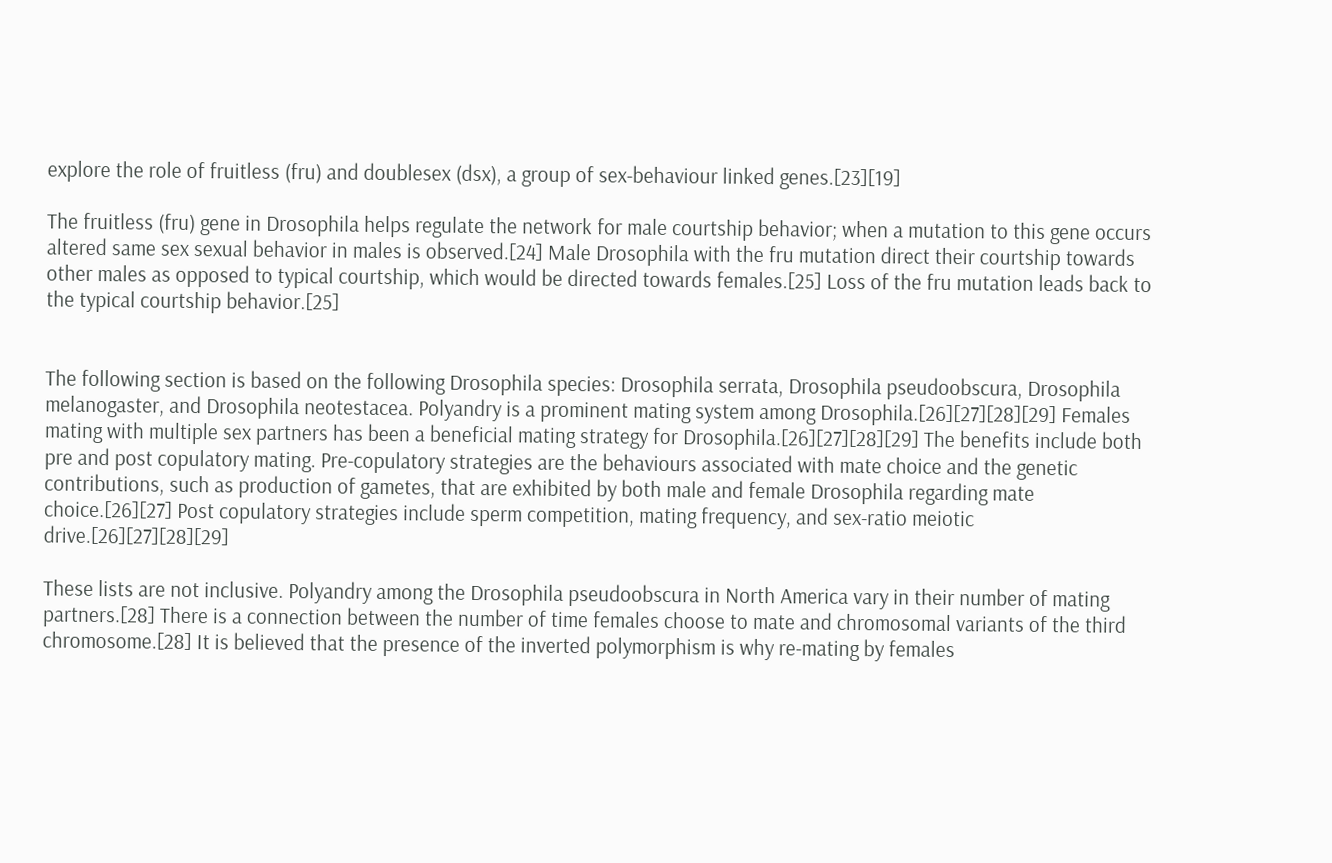explore the role of fruitless (fru) and doublesex (dsx), a group of sex-behaviour linked genes.[23][19]

The fruitless (fru) gene in Drosophila helps regulate the network for male courtship behavior; when a mutation to this gene occurs altered same sex sexual behavior in males is observed.[24] Male Drosophila with the fru mutation direct their courtship towards other males as opposed to typical courtship, which would be directed towards females.[25] Loss of the fru mutation leads back to the typical courtship behavior.[25]


The following section is based on the following Drosophila species: Drosophila serrata, Drosophila pseudoobscura, Drosophila melanogaster, and Drosophila neotestacea. Polyandry is a prominent mating system among Drosophila.[26][27][28][29] Females mating with multiple sex partners has been a beneficial mating strategy for Drosophila.[26][27][28][29] The benefits include both pre and post copulatory mating. Pre-copulatory strategies are the behaviours associated with mate choice and the genetic contributions, such as production of gametes, that are exhibited by both male and female Drosophila regarding mate choice.[26][27] Post copulatory strategies include sperm competition, mating frequency, and sex-ratio meiotic drive.[26][27][28][29]

These lists are not inclusive. Polyandry among the Drosophila pseudoobscura in North America vary in their number of mating partners.[28] There is a connection between the number of time females choose to mate and chromosomal variants of the third chromosome.[28] It is believed that the presence of the inverted polymorphism is why re-mating by females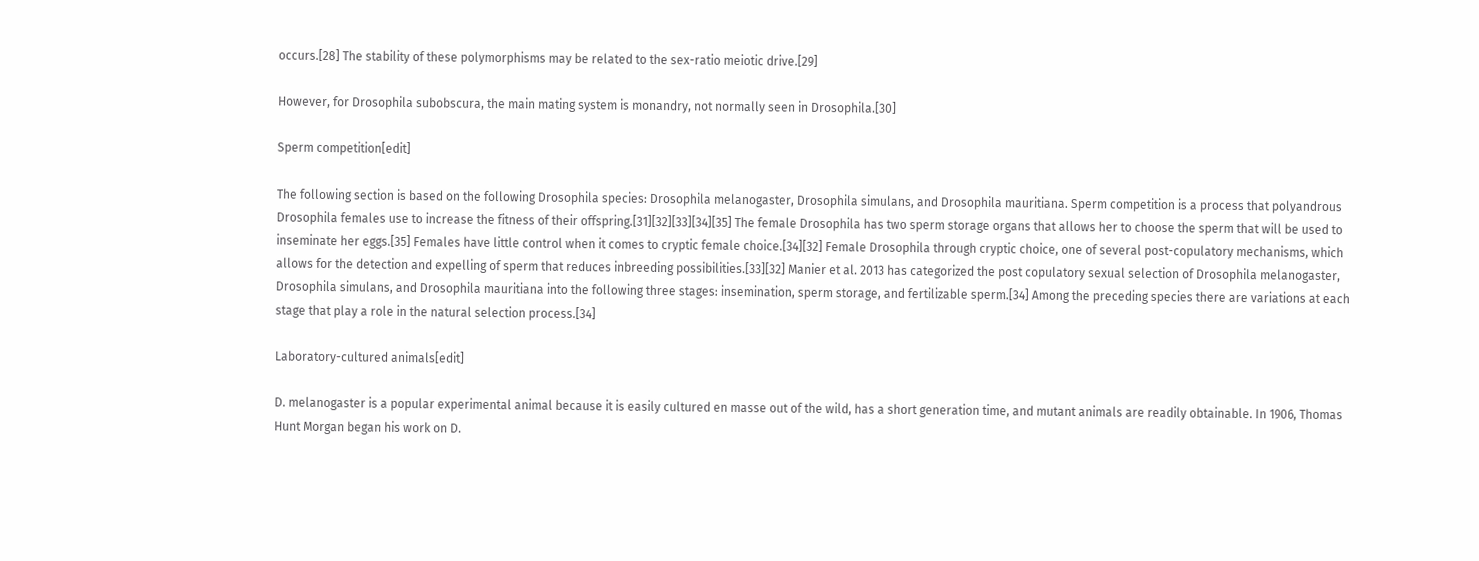occurs.[28] The stability of these polymorphisms may be related to the sex-ratio meiotic drive.[29]

However, for Drosophila subobscura, the main mating system is monandry, not normally seen in Drosophila.[30]

Sperm competition[edit]

The following section is based on the following Drosophila species: Drosophila melanogaster, Drosophila simulans, and Drosophila mauritiana. Sperm competition is a process that polyandrous Drosophila females use to increase the fitness of their offspring.[31][32][33][34][35] The female Drosophila has two sperm storage organs that allows her to choose the sperm that will be used to inseminate her eggs.[35] Females have little control when it comes to cryptic female choice.[34][32] Female Drosophila through cryptic choice, one of several post-copulatory mechanisms, which allows for the detection and expelling of sperm that reduces inbreeding possibilities.[33][32] Manier et al. 2013 has categorized the post copulatory sexual selection of Drosophila melanogaster, Drosophila simulans, and Drosophila mauritiana into the following three stages: insemination, sperm storage, and fertilizable sperm.[34] Among the preceding species there are variations at each stage that play a role in the natural selection process.[34]

Laboratory-cultured animals[edit]

D. melanogaster is a popular experimental animal because it is easily cultured en masse out of the wild, has a short generation time, and mutant animals are readily obtainable. In 1906, Thomas Hunt Morgan began his work on D.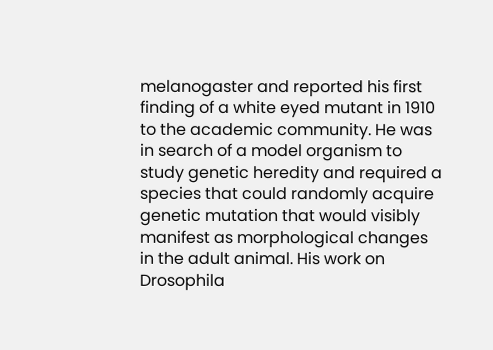melanogaster and reported his first finding of a white eyed mutant in 1910 to the academic community. He was in search of a model organism to study genetic heredity and required a species that could randomly acquire genetic mutation that would visibly manifest as morphological changes in the adult animal. His work on Drosophila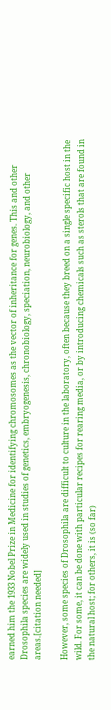earned him the 1933 Nobel Prize in Medicine for identifying chromosomes as the vector of inheritance for genes. This and other Drosophila species are widely used in studies of genetics, embryogenesis, chronobiology, speciation, neurobiology, and other areas.[citation needed]

However, some species of Drosophila are difficult to culture in the laboratory, often because they breed on a single specific host in the wild. For some, it can be done with particular recipes for rearing media, or by introducing chemicals such as sterols that are found in the natural host; for others, it is (so far)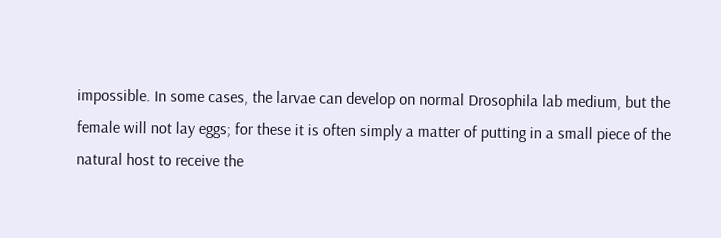impossible. In some cases, the larvae can develop on normal Drosophila lab medium, but the female will not lay eggs; for these it is often simply a matter of putting in a small piece of the natural host to receive the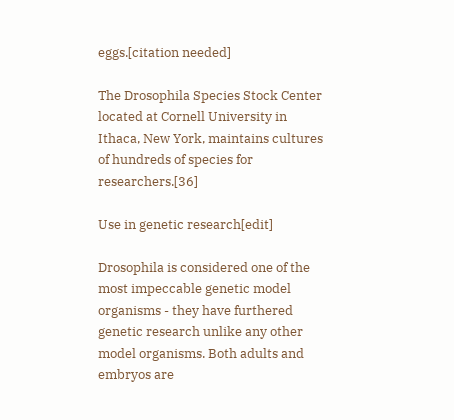eggs.[citation needed]

The Drosophila Species Stock Center located at Cornell University in Ithaca, New York, maintains cultures of hundreds of species for researchers.[36]

Use in genetic research[edit]

Drosophila is considered one of the most impeccable genetic model organisms - they have furthered genetic research unlike any other model organisms. Both adults and embryos are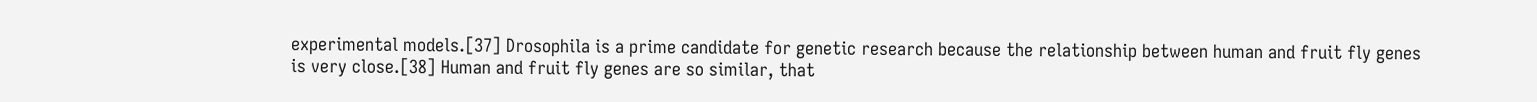experimental models.[37] Drosophila is a prime candidate for genetic research because the relationship between human and fruit fly genes is very close.[38] Human and fruit fly genes are so similar, that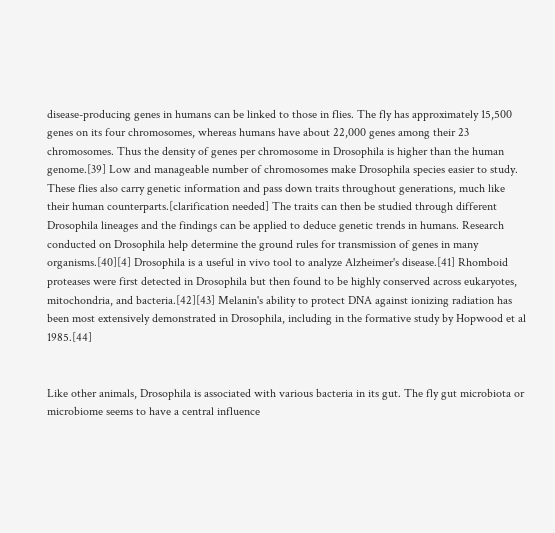disease-producing genes in humans can be linked to those in flies. The fly has approximately 15,500 genes on its four chromosomes, whereas humans have about 22,000 genes among their 23 chromosomes. Thus the density of genes per chromosome in Drosophila is higher than the human genome.[39] Low and manageable number of chromosomes make Drosophila species easier to study. These flies also carry genetic information and pass down traits throughout generations, much like their human counterparts.[clarification needed] The traits can then be studied through different Drosophila lineages and the findings can be applied to deduce genetic trends in humans. Research conducted on Drosophila help determine the ground rules for transmission of genes in many organisms.[40][4] Drosophila is a useful in vivo tool to analyze Alzheimer's disease.[41] Rhomboid proteases were first detected in Drosophila but then found to be highly conserved across eukaryotes, mitochondria, and bacteria.[42][43] Melanin's ability to protect DNA against ionizing radiation has been most extensively demonstrated in Drosophila, including in the formative study by Hopwood et al 1985.[44]


Like other animals, Drosophila is associated with various bacteria in its gut. The fly gut microbiota or microbiome seems to have a central influence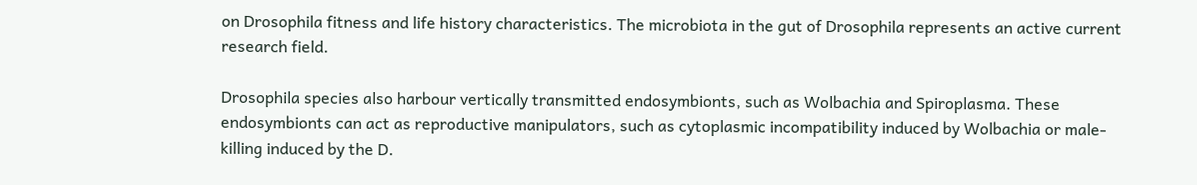on Drosophila fitness and life history characteristics. The microbiota in the gut of Drosophila represents an active current research field.

Drosophila species also harbour vertically transmitted endosymbionts, such as Wolbachia and Spiroplasma. These endosymbionts can act as reproductive manipulators, such as cytoplasmic incompatibility induced by Wolbachia or male-killing induced by the D.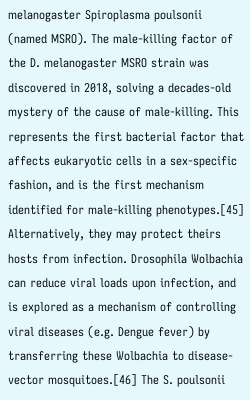melanogaster Spiroplasma poulsonii (named MSRO). The male-killing factor of the D. melanogaster MSRO strain was discovered in 2018, solving a decades-old mystery of the cause of male-killing. This represents the first bacterial factor that affects eukaryotic cells in a sex-specific fashion, and is the first mechanism identified for male-killing phenotypes.[45] Alternatively, they may protect theirs hosts from infection. Drosophila Wolbachia can reduce viral loads upon infection, and is explored as a mechanism of controlling viral diseases (e.g. Dengue fever) by transferring these Wolbachia to disease-vector mosquitoes.[46] The S. poulsonii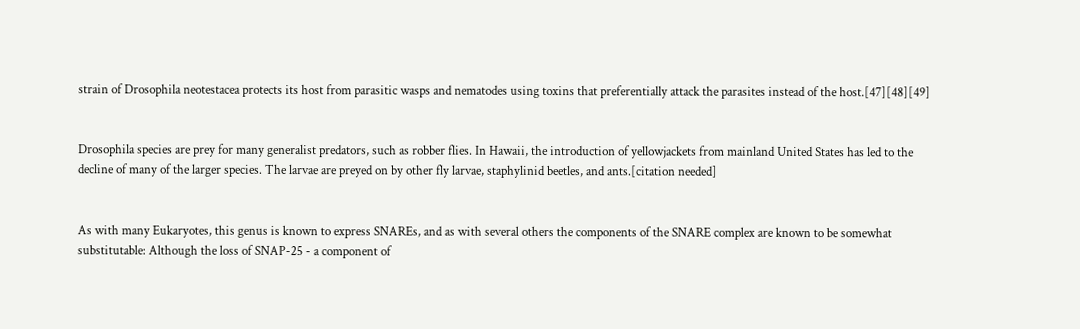strain of Drosophila neotestacea protects its host from parasitic wasps and nematodes using toxins that preferentially attack the parasites instead of the host.[47][48][49]


Drosophila species are prey for many generalist predators, such as robber flies. In Hawaii, the introduction of yellowjackets from mainland United States has led to the decline of many of the larger species. The larvae are preyed on by other fly larvae, staphylinid beetles, and ants.[citation needed]


As with many Eukaryotes, this genus is known to express SNAREs, and as with several others the components of the SNARE complex are known to be somewhat substitutable: Although the loss of SNAP-25 - a component of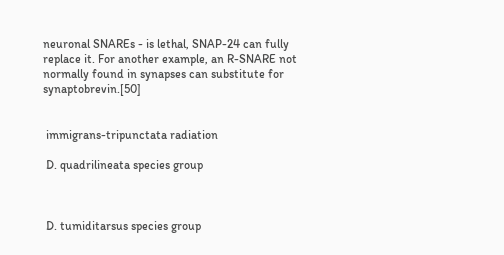neuronal SNAREs - is lethal, SNAP-24 can fully replace it. For another example, an R-SNARE not normally found in synapses can substitute for synaptobrevin.[50]


 immigrans-tripunctata radiation

 D. quadrilineata species group



 D. tumiditarsus species group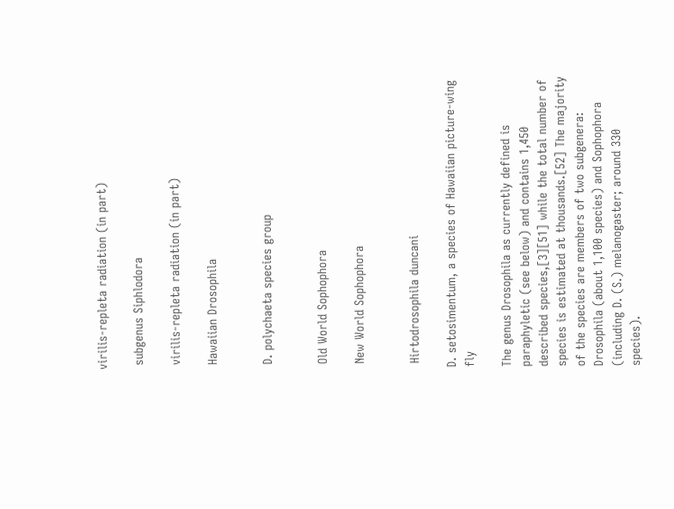virilis-repleta radiation (in part)

 subgenus Siphlodora

 virilis-repleta radiation (in part)

 Hawaiian Drosophila


 D. polychaeta species group


 Old World Sophophora

 New World Sophophora


 Hirtodrosophila duncani

D. setosimentum, a species of Hawaiian picture-wing fly

The genus Drosophila as currently defined is paraphyletic (see below) and contains 1,450 described species,[3][51] while the total number of species is estimated at thousands.[52] The majority of the species are members of two subgenera: Drosophila (about 1,100 species) and Sophophora (including D. (S.) melanogaster; around 330 species).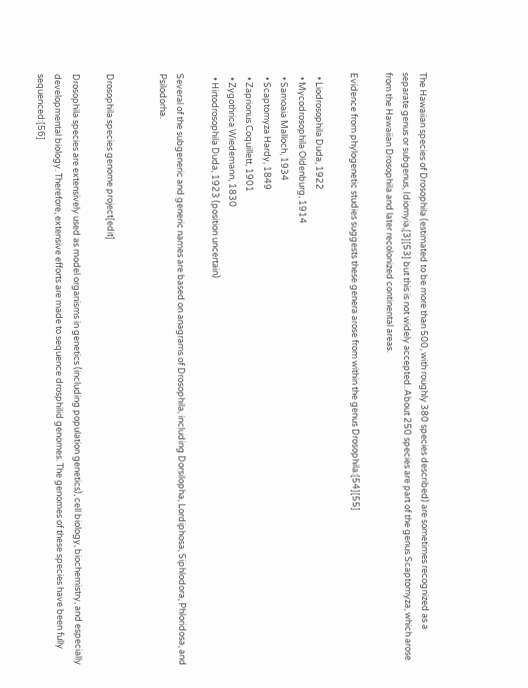The Hawaiian species of Drosophila (estimated to be more than 500, with roughly 380 species described) are sometimes recognized as a separate genus or subgenus, Idiomyia,[3][53] but this is not widely accepted. About 250 species are part of the genus Scaptomyza, which arose from the Hawaiian Drosophila and later recolonized continental areas.

Evidence from phylogenetic studies suggests these genera arose from within the genus Drosophila:[54][55]

  • Liodrosophila Duda, 1922
  • Mycodrosophila Oldenburg, 1914
  • Samoaia Malloch, 1934
  • Scaptomyza Hardy, 1849
  • Zaprionus Coquillett, 1901
  • Zygothrica Wiedemann, 1830
  • Hirtodrosophila Duda, 1923 (position uncertain)

Several of the subgeneric and generic names are based on anagrams of Drosophila, including Dorsilopha, Lordiphosa, Siphlodora, Phloridosa, and Psilodorha.


Drosophila species genome project[edit]

Drosophila species are extensively used as model organisms in genetics (including population genetics), cell biology, biochemistry, and especially developmental biology. Therefore, extensive efforts are made to sequence drosphilid genomes. The genomes of these species have been fully sequenced:[56]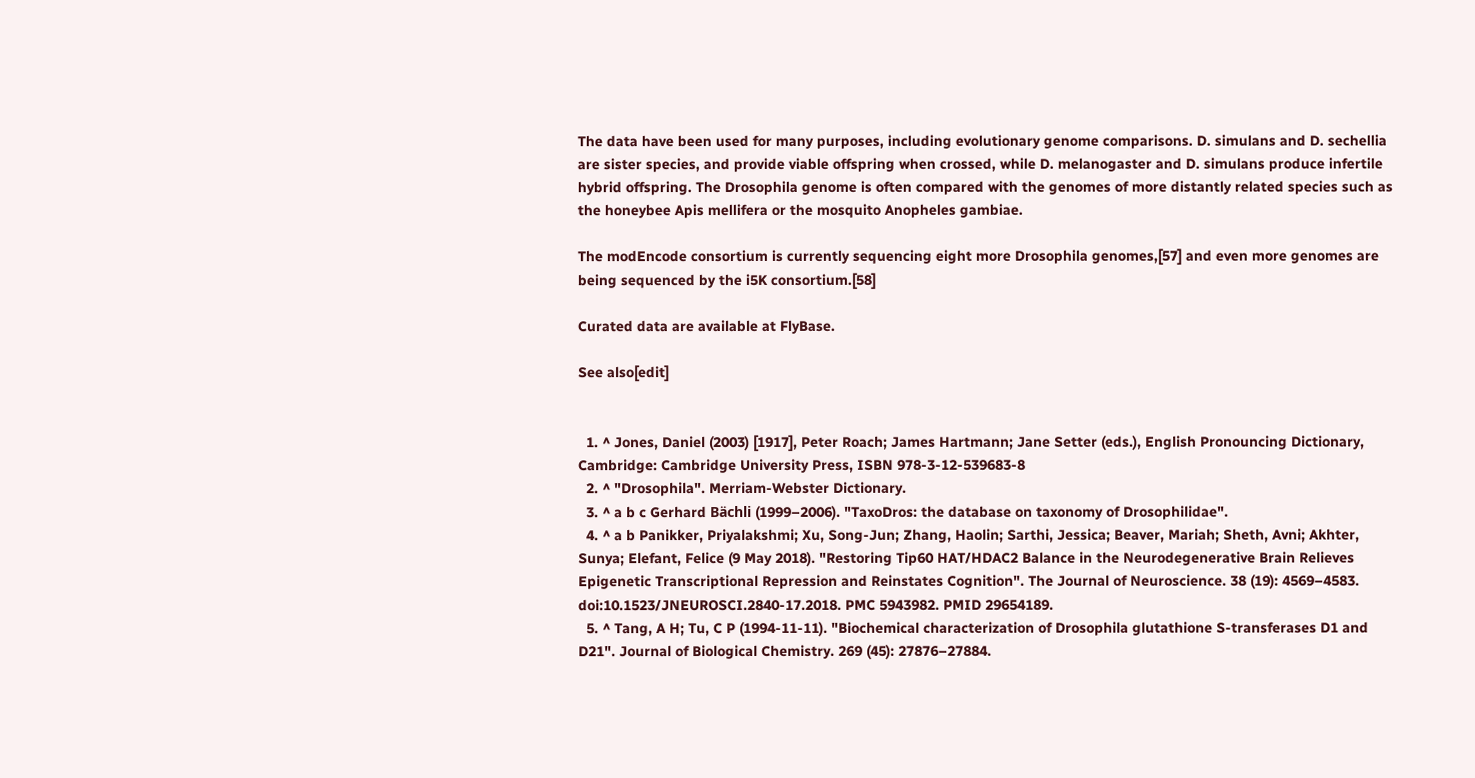The data have been used for many purposes, including evolutionary genome comparisons. D. simulans and D. sechellia are sister species, and provide viable offspring when crossed, while D. melanogaster and D. simulans produce infertile hybrid offspring. The Drosophila genome is often compared with the genomes of more distantly related species such as the honeybee Apis mellifera or the mosquito Anopheles gambiae.

The modEncode consortium is currently sequencing eight more Drosophila genomes,[57] and even more genomes are being sequenced by the i5K consortium.[58]

Curated data are available at FlyBase.

See also[edit]


  1. ^ Jones, Daniel (2003) [1917], Peter Roach; James Hartmann; Jane Setter (eds.), English Pronouncing Dictionary, Cambridge: Cambridge University Press, ISBN 978-3-12-539683-8
  2. ^ "Drosophila". Merriam-Webster Dictionary.
  3. ^ a b c Gerhard Bächli (1999–2006). "TaxoDros: the database on taxonomy of Drosophilidae".
  4. ^ a b Panikker, Priyalakshmi; Xu, Song-Jun; Zhang, Haolin; Sarthi, Jessica; Beaver, Mariah; Sheth, Avni; Akhter, Sunya; Elefant, Felice (9 May 2018). "Restoring Tip60 HAT/HDAC2 Balance in the Neurodegenerative Brain Relieves Epigenetic Transcriptional Repression and Reinstates Cognition". The Journal of Neuroscience. 38 (19): 4569–4583. doi:10.1523/JNEUROSCI.2840-17.2018. PMC 5943982. PMID 29654189.
  5. ^ Tang, A H; Tu, C P (1994-11-11). "Biochemical characterization of Drosophila glutathione S-transferases D1 and D21". Journal of Biological Chemistry. 269 (45): 27876–27884.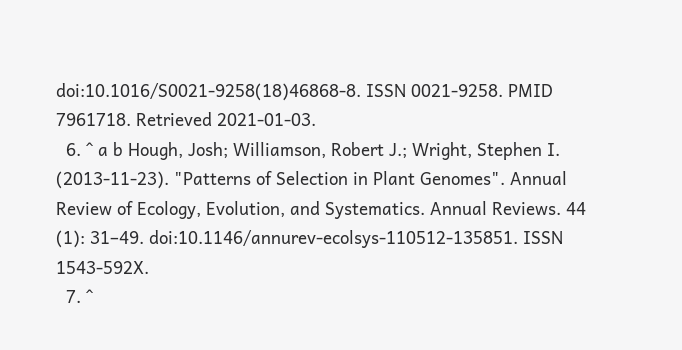doi:10.1016/S0021-9258(18)46868-8. ISSN 0021-9258. PMID 7961718. Retrieved 2021-01-03.
  6. ^ a b Hough, Josh; Williamson, Robert J.; Wright, Stephen I. (2013-11-23). "Patterns of Selection in Plant Genomes". Annual Review of Ecology, Evolution, and Systematics. Annual Reviews. 44 (1): 31–49. doi:10.1146/annurev-ecolsys-110512-135851. ISSN 1543-592X.
  7. ^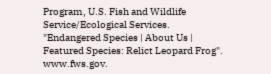Program, U.S. Fish and Wildlife Service/Ecological Services. "Endangered Species | About Us | Featured Species: Relict Leopard Frog". www.fws.gov.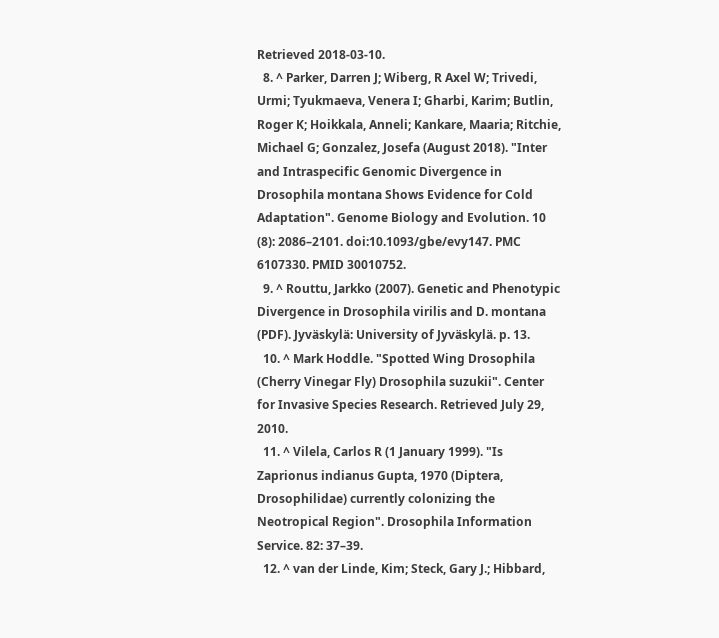Retrieved 2018-03-10.
  8. ^ Parker, Darren J; Wiberg, R Axel W; Trivedi, Urmi; Tyukmaeva, Venera I; Gharbi, Karim; Butlin, Roger K; Hoikkala, Anneli; Kankare, Maaria; Ritchie, Michael G; Gonzalez, Josefa (August 2018). "Inter and Intraspecific Genomic Divergence in Drosophila montana Shows Evidence for Cold Adaptation". Genome Biology and Evolution. 10 (8): 2086–2101. doi:10.1093/gbe/evy147. PMC 6107330. PMID 30010752.
  9. ^ Routtu, Jarkko (2007). Genetic and Phenotypic Divergence in Drosophila virilis and D. montana (PDF). Jyväskylä: University of Jyväskylä. p. 13.
  10. ^ Mark Hoddle. "Spotted Wing Drosophila (Cherry Vinegar Fly) Drosophila suzukii". Center for Invasive Species Research. Retrieved July 29, 2010.
  11. ^ Vilela, Carlos R (1 January 1999). "Is Zaprionus indianus Gupta, 1970 (Diptera, Drosophilidae) currently colonizing the Neotropical Region". Drosophila Information Service. 82: 37–39.
  12. ^ van der Linde, Kim; Steck, Gary J.; Hibbard,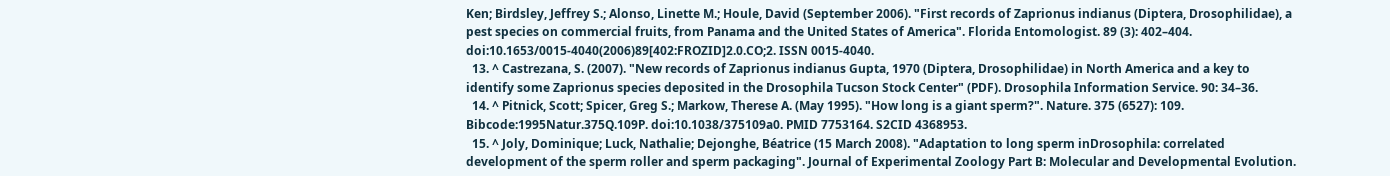Ken; Birdsley, Jeffrey S.; Alonso, Linette M.; Houle, David (September 2006). "First records of Zaprionus indianus (Diptera, Drosophilidae), a pest species on commercial fruits, from Panama and the United States of America". Florida Entomologist. 89 (3): 402–404. doi:10.1653/0015-4040(2006)89[402:FROZID]2.0.CO;2. ISSN 0015-4040.
  13. ^ Castrezana, S. (2007). "New records of Zaprionus indianus Gupta, 1970 (Diptera, Drosophilidae) in North America and a key to identify some Zaprionus species deposited in the Drosophila Tucson Stock Center" (PDF). Drosophila Information Service. 90: 34–36.
  14. ^ Pitnick, Scott; Spicer, Greg S.; Markow, Therese A. (May 1995). "How long is a giant sperm?". Nature. 375 (6527): 109. Bibcode:1995Natur.375Q.109P. doi:10.1038/375109a0. PMID 7753164. S2CID 4368953.
  15. ^ Joly, Dominique; Luck, Nathalie; Dejonghe, Béatrice (15 March 2008). "Adaptation to long sperm inDrosophila: correlated development of the sperm roller and sperm packaging". Journal of Experimental Zoology Part B: Molecular and Developmental Evolution.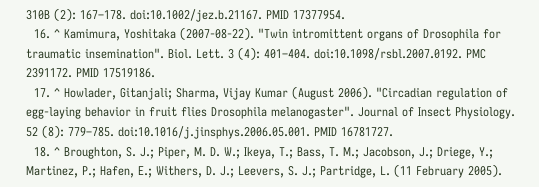310B (2): 167–178. doi:10.1002/jez.b.21167. PMID 17377954.
  16. ^ Kamimura, Yoshitaka (2007-08-22). "Twin intromittent organs of Drosophila for traumatic insemination". Biol. Lett. 3 (4): 401–404. doi:10.1098/rsbl.2007.0192. PMC 2391172. PMID 17519186.
  17. ^ Howlader, Gitanjali; Sharma, Vijay Kumar (August 2006). "Circadian regulation of egg-laying behavior in fruit flies Drosophila melanogaster". Journal of Insect Physiology. 52 (8): 779–785. doi:10.1016/j.jinsphys.2006.05.001. PMID 16781727.
  18. ^ Broughton, S. J.; Piper, M. D. W.; Ikeya, T.; Bass, T. M.; Jacobson, J.; Driege, Y.; Martinez, P.; Hafen, E.; Withers, D. J.; Leevers, S. J.; Partridge, L. (11 February 2005).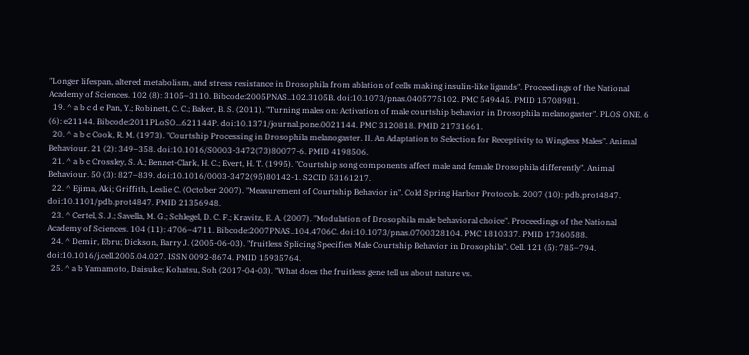"Longer lifespan, altered metabolism, and stress resistance in Drosophila from ablation of cells making insulin-like ligands". Proceedings of the National Academy of Sciences. 102 (8): 3105–3110. Bibcode:2005PNAS..102.3105B. doi:10.1073/pnas.0405775102. PMC 549445. PMID 15708981.
  19. ^ a b c d e Pan, Y.; Robinett, C. C.; Baker, B. S. (2011). "Turning males on: Activation of male courtship behavior in Drosophila melanogaster". PLOS ONE. 6 (6): e21144. Bibcode:2011PLoSO...621144P. doi:10.1371/journal.pone.0021144. PMC 3120818. PMID 21731661.
  20. ^ a b c Cook, R. M. (1973). "Courtship Processing in Drosophila melanogaster. II. An Adaptation to Selection for Receptivity to Wingless Males". Animal Behaviour. 21 (2): 349–358. doi:10.1016/S0003-3472(73)80077-6. PMID 4198506.
  21. ^ a b c Crossley, S. A.; Bennet-Clark, H. C.; Evert, H. T. (1995). "Courtship song components affect male and female Drosophila differently". Animal Behaviour. 50 (3): 827–839. doi:10.1016/0003-3472(95)80142-1. S2CID 53161217.
  22. ^ Ejima, Aki; Griffith, Leslie C. (October 2007). "Measurement of Courtship Behavior in". Cold Spring Harbor Protocols. 2007 (10): pdb.prot4847. doi:10.1101/pdb.prot4847. PMID 21356948.
  23. ^ Certel, S. J.; Savella, M. G.; Schlegel, D. C. F.; Kravitz, E. A. (2007). "Modulation of Drosophila male behavioral choice". Proceedings of the National Academy of Sciences. 104 (11): 4706–4711. Bibcode:2007PNAS..104.4706C. doi:10.1073/pnas.0700328104. PMC 1810337. PMID 17360588.
  24. ^ Demir, Ebru; Dickson, Barry J. (2005-06-03). "fruitless Splicing Specifies Male Courtship Behavior in Drosophila". Cell. 121 (5): 785–794. doi:10.1016/j.cell.2005.04.027. ISSN 0092-8674. PMID 15935764.
  25. ^ a b Yamamoto, Daisuke; Kohatsu, Soh (2017-04-03). "What does the fruitless gene tell us about nature vs.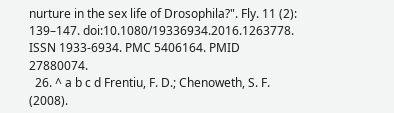nurture in the sex life of Drosophila?". Fly. 11 (2): 139–147. doi:10.1080/19336934.2016.1263778. ISSN 1933-6934. PMC 5406164. PMID 27880074.
  26. ^ a b c d Frentiu, F. D.; Chenoweth, S. F. (2008).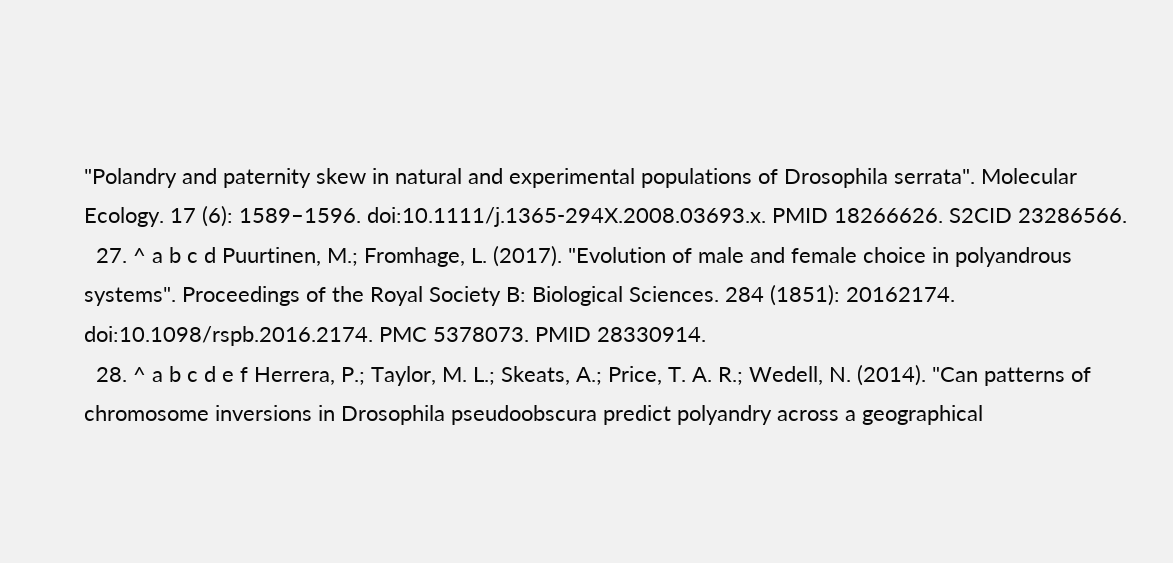"Polandry and paternity skew in natural and experimental populations of Drosophila serrata". Molecular Ecology. 17 (6): 1589–1596. doi:10.1111/j.1365-294X.2008.03693.x. PMID 18266626. S2CID 23286566.
  27. ^ a b c d Puurtinen, M.; Fromhage, L. (2017). "Evolution of male and female choice in polyandrous systems". Proceedings of the Royal Society B: Biological Sciences. 284 (1851): 20162174. doi:10.1098/rspb.2016.2174. PMC 5378073. PMID 28330914.
  28. ^ a b c d e f Herrera, P.; Taylor, M. L.; Skeats, A.; Price, T. A. R.; Wedell, N. (2014). "Can patterns of chromosome inversions in Drosophila pseudoobscura predict polyandry across a geographical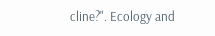cline?". Ecology and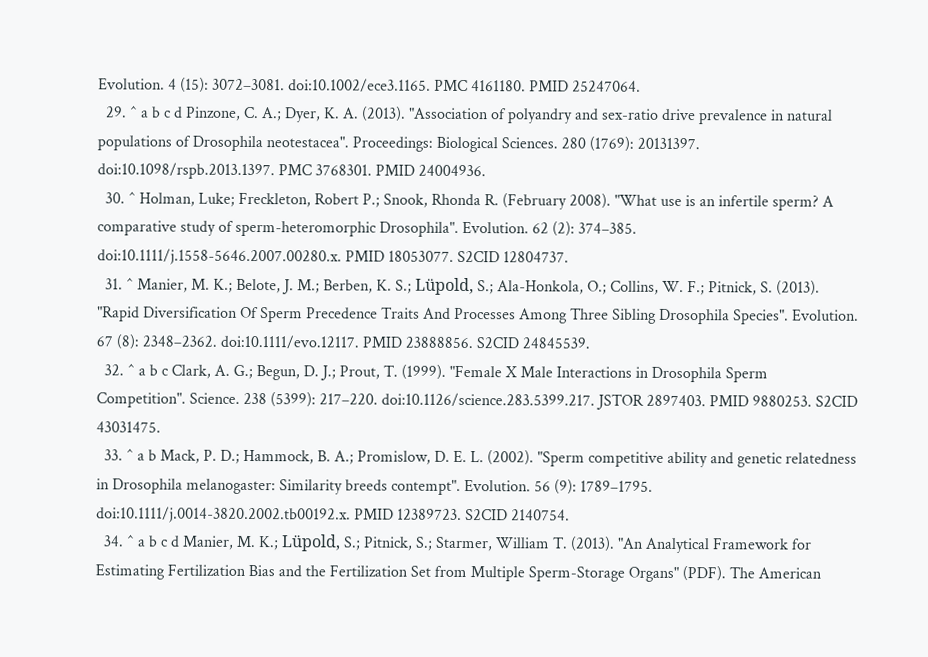Evolution. 4 (15): 3072–3081. doi:10.1002/ece3.1165. PMC 4161180. PMID 25247064.
  29. ^ a b c d Pinzone, C. A.; Dyer, K. A. (2013). "Association of polyandry and sex-ratio drive prevalence in natural populations of Drosophila neotestacea". Proceedings: Biological Sciences. 280 (1769): 20131397. doi:10.1098/rspb.2013.1397. PMC 3768301. PMID 24004936.
  30. ^ Holman, Luke; Freckleton, Robert P.; Snook, Rhonda R. (February 2008). "What use is an infertile sperm? A comparative study of sperm-heteromorphic Drosophila". Evolution. 62 (2): 374–385. doi:10.1111/j.1558-5646.2007.00280.x. PMID 18053077. S2CID 12804737.
  31. ^ Manier, M. K.; Belote, J. M.; Berben, K. S.; Lüpold, S.; Ala-Honkola, O.; Collins, W. F.; Pitnick, S. (2013). "Rapid Diversification Of Sperm Precedence Traits And Processes Among Three Sibling Drosophila Species". Evolution. 67 (8): 2348–2362. doi:10.1111/evo.12117. PMID 23888856. S2CID 24845539.
  32. ^ a b c Clark, A. G.; Begun, D. J.; Prout, T. (1999). "Female X Male Interactions in Drosophila Sperm Competition". Science. 238 (5399): 217–220. doi:10.1126/science.283.5399.217. JSTOR 2897403. PMID 9880253. S2CID 43031475.
  33. ^ a b Mack, P. D.; Hammock, B. A.; Promislow, D. E. L. (2002). "Sperm competitive ability and genetic relatedness in Drosophila melanogaster: Similarity breeds contempt". Evolution. 56 (9): 1789–1795. doi:10.1111/j.0014-3820.2002.tb00192.x. PMID 12389723. S2CID 2140754.
  34. ^ a b c d Manier, M. K.; Lüpold, S.; Pitnick, S.; Starmer, William T. (2013). "An Analytical Framework for Estimating Fertilization Bias and the Fertilization Set from Multiple Sperm-Storage Organs" (PDF). The American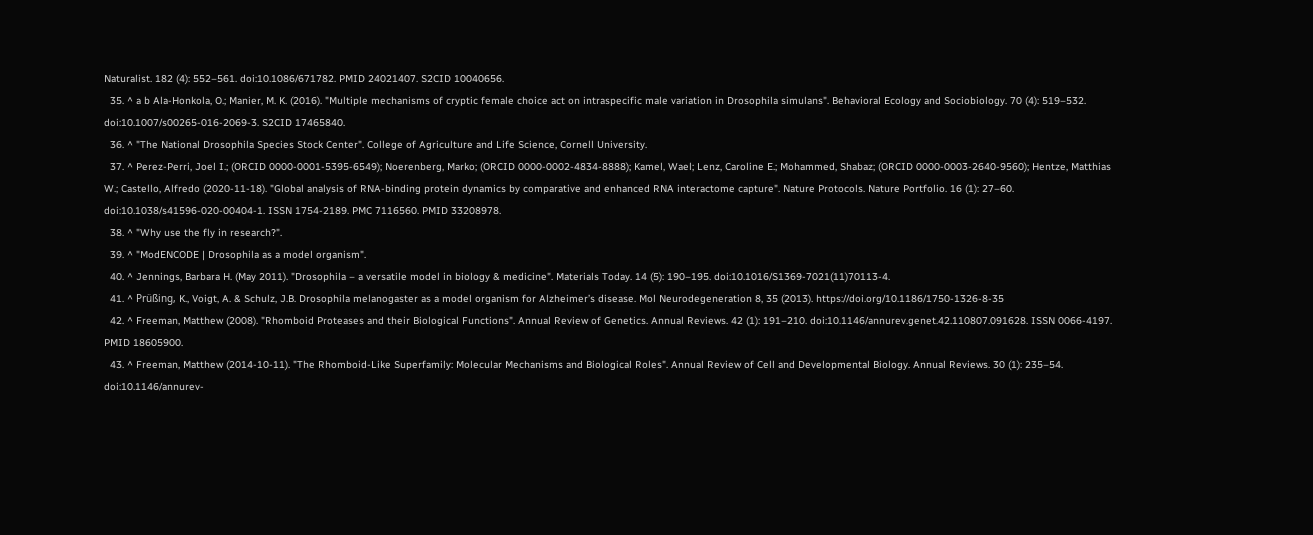Naturalist. 182 (4): 552–561. doi:10.1086/671782. PMID 24021407. S2CID 10040656.
  35. ^ a b Ala-Honkola, O.; Manier, M. K. (2016). "Multiple mechanisms of cryptic female choice act on intraspecific male variation in Drosophila simulans". Behavioral Ecology and Sociobiology. 70 (4): 519–532. doi:10.1007/s00265-016-2069-3. S2CID 17465840.
  36. ^ "The National Drosophila Species Stock Center". College of Agriculture and Life Science, Cornell University.
  37. ^ Perez-Perri, Joel I.; (ORCID 0000-0001-5395-6549); Noerenberg, Marko; (ORCID 0000-0002-4834-8888); Kamel, Wael; Lenz, Caroline E.; Mohammed, Shabaz; (ORCID 0000-0003-2640-9560); Hentze, Matthias W.; Castello, Alfredo (2020-11-18). "Global analysis of RNA-binding protein dynamics by comparative and enhanced RNA interactome capture". Nature Protocols. Nature Portfolio. 16 (1): 27–60. doi:10.1038/s41596-020-00404-1. ISSN 1754-2189. PMC 7116560. PMID 33208978.
  38. ^ "Why use the fly in research?".
  39. ^ "ModENCODE | Drosophila as a model organism".
  40. ^ Jennings, Barbara H. (May 2011). "Drosophila – a versatile model in biology & medicine". Materials Today. 14 (5): 190–195. doi:10.1016/S1369-7021(11)70113-4.
  41. ^ Prüßing, K., Voigt, A. & Schulz, J.B. Drosophila melanogaster as a model organism for Alzheimer’s disease. Mol Neurodegeneration 8, 35 (2013). https://doi.org/10.1186/1750-1326-8-35
  42. ^ Freeman, Matthew (2008). "Rhomboid Proteases and their Biological Functions". Annual Review of Genetics. Annual Reviews. 42 (1): 191–210. doi:10.1146/annurev.genet.42.110807.091628. ISSN 0066-4197. PMID 18605900.
  43. ^ Freeman, Matthew (2014-10-11). "The Rhomboid-Like Superfamily: Molecular Mechanisms and Biological Roles". Annual Review of Cell and Developmental Biology. Annual Reviews. 30 (1): 235–54. doi:10.1146/annurev-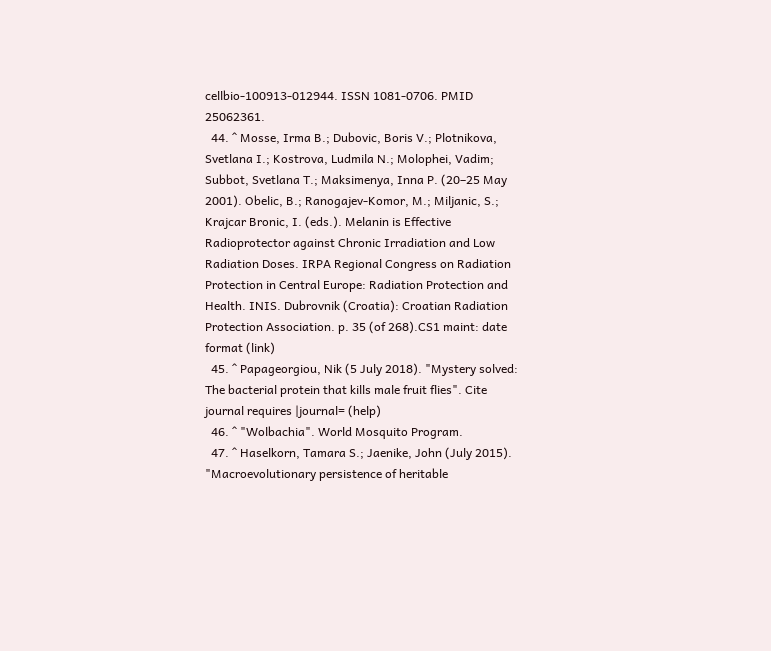cellbio-100913-012944. ISSN 1081-0706. PMID 25062361.
  44. ^ Mosse, Irma B.; Dubovic, Boris V.; Plotnikova, Svetlana I.; Kostrova, Ludmila N.; Molophei, Vadim; Subbot, Svetlana T.; Maksimenya, Inna P. (20–25 May 2001). Obelic, B.; Ranogajev-Komor, M.; Miljanic, S.; Krajcar Bronic, I. (eds.). Melanin is Effective Radioprotector against Chronic Irradiation and Low Radiation Doses. IRPA Regional Congress on Radiation Protection in Central Europe: Radiation Protection and Health. INIS. Dubrovnik (Croatia): Croatian Radiation Protection Association. p. 35 (of 268).CS1 maint: date format (link)
  45. ^ Papageorgiou, Nik (5 July 2018). "Mystery solved: The bacterial protein that kills male fruit flies". Cite journal requires |journal= (help)
  46. ^ "Wolbachia". World Mosquito Program.
  47. ^ Haselkorn, Tamara S.; Jaenike, John (July 2015). "Macroevolutionary persistence of heritable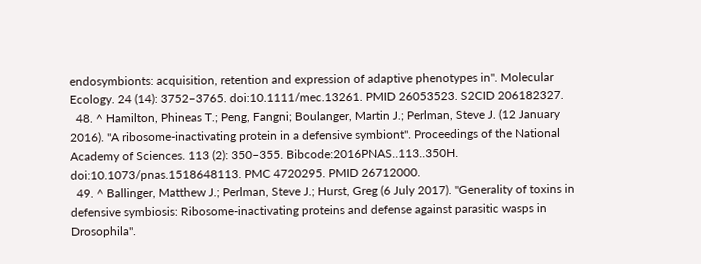endosymbionts: acquisition, retention and expression of adaptive phenotypes in". Molecular Ecology. 24 (14): 3752–3765. doi:10.1111/mec.13261. PMID 26053523. S2CID 206182327.
  48. ^ Hamilton, Phineas T.; Peng, Fangni; Boulanger, Martin J.; Perlman, Steve J. (12 January 2016). "A ribosome-inactivating protein in a defensive symbiont". Proceedings of the National Academy of Sciences. 113 (2): 350–355. Bibcode:2016PNAS..113..350H. doi:10.1073/pnas.1518648113. PMC 4720295. PMID 26712000.
  49. ^ Ballinger, Matthew J.; Perlman, Steve J.; Hurst, Greg (6 July 2017). "Generality of toxins in defensive symbiosis: Ribosome-inactivating proteins and defense against parasitic wasps in Drosophila".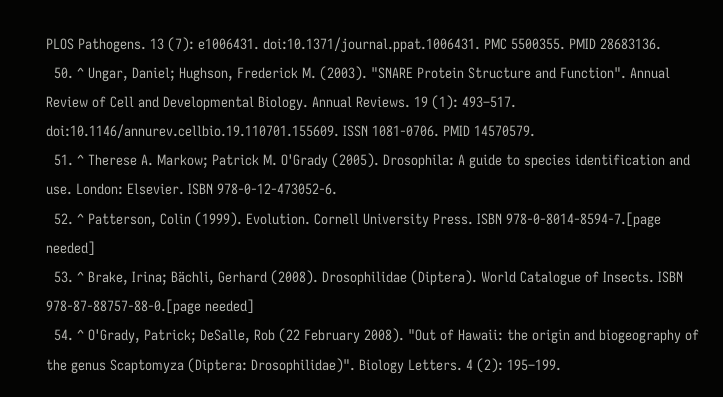PLOS Pathogens. 13 (7): e1006431. doi:10.1371/journal.ppat.1006431. PMC 5500355. PMID 28683136.
  50. ^ Ungar, Daniel; Hughson, Frederick M. (2003). "SNARE Protein Structure and Function". Annual Review of Cell and Developmental Biology. Annual Reviews. 19 (1): 493–517. doi:10.1146/annurev.cellbio.19.110701.155609. ISSN 1081-0706. PMID 14570579.
  51. ^ Therese A. Markow; Patrick M. O'Grady (2005). Drosophila: A guide to species identification and use. London: Elsevier. ISBN 978-0-12-473052-6.
  52. ^ Patterson, Colin (1999). Evolution. Cornell University Press. ISBN 978-0-8014-8594-7.[page needed]
  53. ^ Brake, Irina; Bächli, Gerhard (2008). Drosophilidae (Diptera). World Catalogue of Insects. ISBN 978-87-88757-88-0.[page needed]
  54. ^ O'Grady, Patrick; DeSalle, Rob (22 February 2008). "Out of Hawaii: the origin and biogeography of the genus Scaptomyza (Diptera: Drosophilidae)". Biology Letters. 4 (2): 195–199.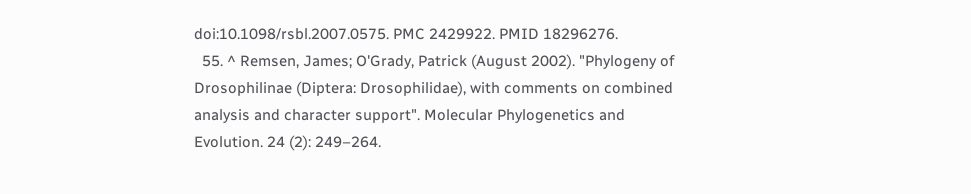doi:10.1098/rsbl.2007.0575. PMC 2429922. PMID 18296276.
  55. ^ Remsen, James; O'Grady, Patrick (August 2002). "Phylogeny of Drosophilinae (Diptera: Drosophilidae), with comments on combined analysis and character support". Molecular Phylogenetics and Evolution. 24 (2): 249–264.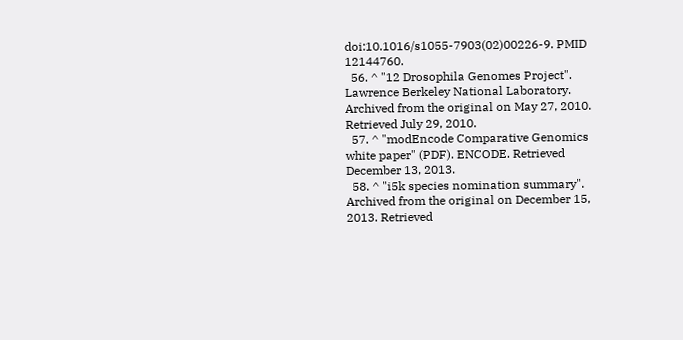doi:10.1016/s1055-7903(02)00226-9. PMID 12144760.
  56. ^ "12 Drosophila Genomes Project". Lawrence Berkeley National Laboratory. Archived from the original on May 27, 2010. Retrieved July 29, 2010.
  57. ^ "modEncode Comparative Genomics white paper" (PDF). ENCODE. Retrieved December 13, 2013.
  58. ^ "i5k species nomination summary". Archived from the original on December 15, 2013. Retrieved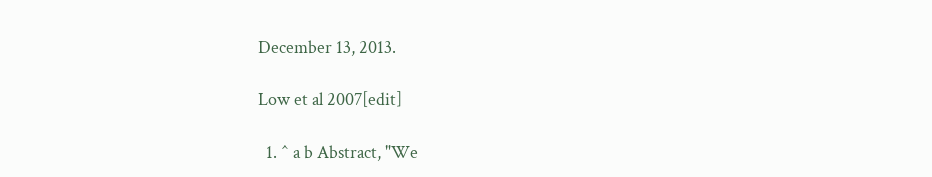December 13, 2013.

Low et al 2007[edit]

  1. ^ a b Abstract, "We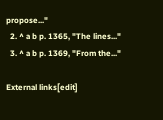propose..."
  2. ^ a b p. 1365, "The lines..."
  3. ^ a b p. 1369, "From the..."

External links[edit]